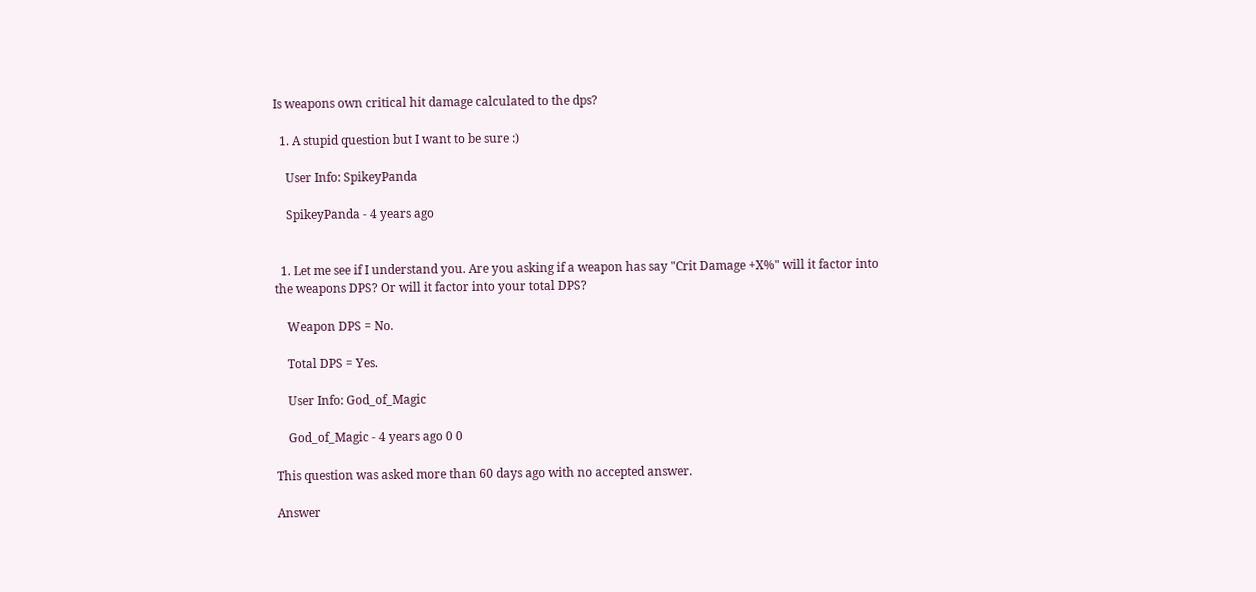Is weapons own critical hit damage calculated to the dps?

  1. A stupid question but I want to be sure :)

    User Info: SpikeyPanda

    SpikeyPanda - 4 years ago


  1. Let me see if I understand you. Are you asking if a weapon has say "Crit Damage +X%" will it factor into the weapons DPS? Or will it factor into your total DPS?

    Weapon DPS = No.

    Total DPS = Yes.

    User Info: God_of_Magic

    God_of_Magic - 4 years ago 0 0

This question was asked more than 60 days ago with no accepted answer.

Answer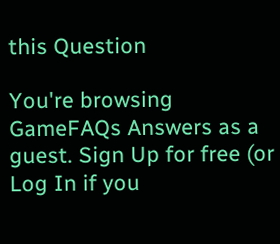this Question

You're browsing GameFAQs Answers as a guest. Sign Up for free (or Log In if you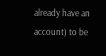already have an account) to be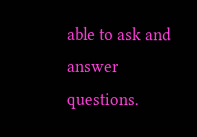able to ask and answer questions.